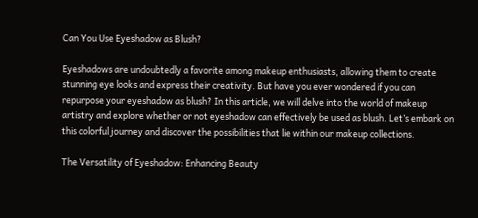Can You Use Eyeshadow as Blush?

Eyeshadows are undoubtedly a favorite among makeup enthusiasts, allowing them to create stunning eye looks and express their creativity. But have you ever wondered if you can repurpose your eyeshadow as blush? In this article, we will delve into the world of makeup artistry and explore whether or not eyeshadow can effectively be used as blush. Let’s embark on this colorful journey and discover the possibilities that lie within our makeup collections.

The Versatility of Eyeshadow: Enhancing Beauty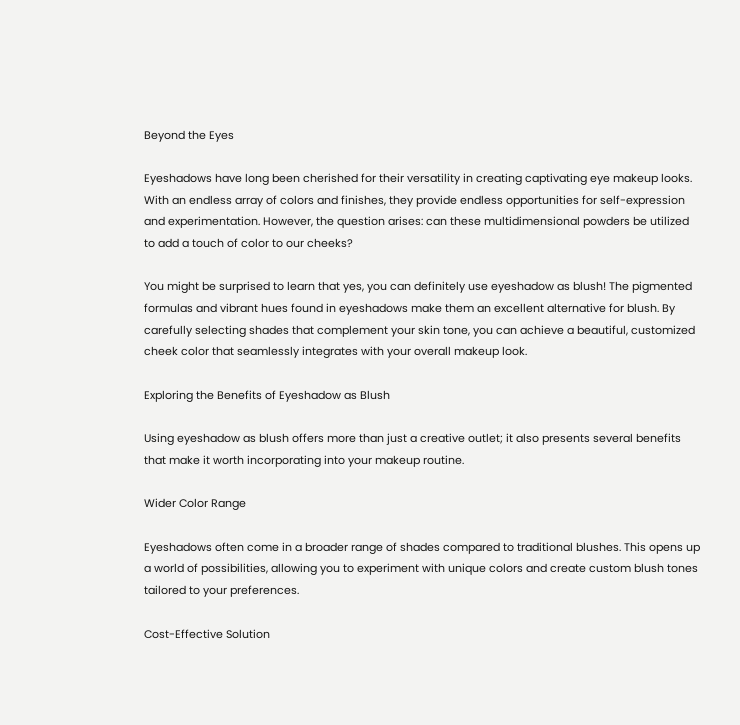Beyond the Eyes

Eyeshadows have long been cherished for their versatility in creating captivating eye makeup looks. With an endless array of colors and finishes, they provide endless opportunities for self-expression and experimentation. However, the question arises: can these multidimensional powders be utilized to add a touch of color to our cheeks?

You might be surprised to learn that yes, you can definitely use eyeshadow as blush! The pigmented formulas and vibrant hues found in eyeshadows make them an excellent alternative for blush. By carefully selecting shades that complement your skin tone, you can achieve a beautiful, customized cheek color that seamlessly integrates with your overall makeup look.

Exploring the Benefits of Eyeshadow as Blush

Using eyeshadow as blush offers more than just a creative outlet; it also presents several benefits that make it worth incorporating into your makeup routine.

Wider Color Range

Eyeshadows often come in a broader range of shades compared to traditional blushes. This opens up a world of possibilities, allowing you to experiment with unique colors and create custom blush tones tailored to your preferences.

Cost-Effective Solution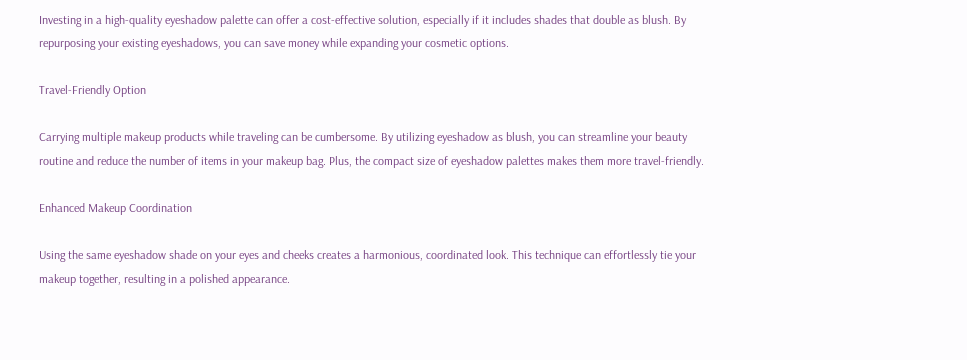Investing in a high-quality eyeshadow palette can offer a cost-effective solution, especially if it includes shades that double as blush. By repurposing your existing eyeshadows, you can save money while expanding your cosmetic options.

Travel-Friendly Option

Carrying multiple makeup products while traveling can be cumbersome. By utilizing eyeshadow as blush, you can streamline your beauty routine and reduce the number of items in your makeup bag. Plus, the compact size of eyeshadow palettes makes them more travel-friendly.

Enhanced Makeup Coordination

Using the same eyeshadow shade on your eyes and cheeks creates a harmonious, coordinated look. This technique can effortlessly tie your makeup together, resulting in a polished appearance.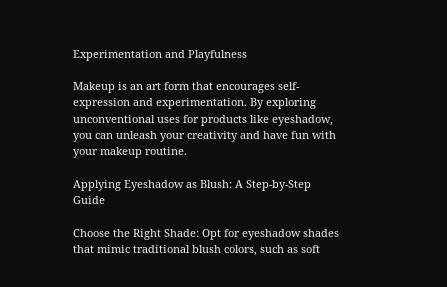Experimentation and Playfulness

Makeup is an art form that encourages self-expression and experimentation. By exploring unconventional uses for products like eyeshadow, you can unleash your creativity and have fun with your makeup routine.

Applying Eyeshadow as Blush: A Step-by-Step Guide

Choose the Right Shade: Opt for eyeshadow shades that mimic traditional blush colors, such as soft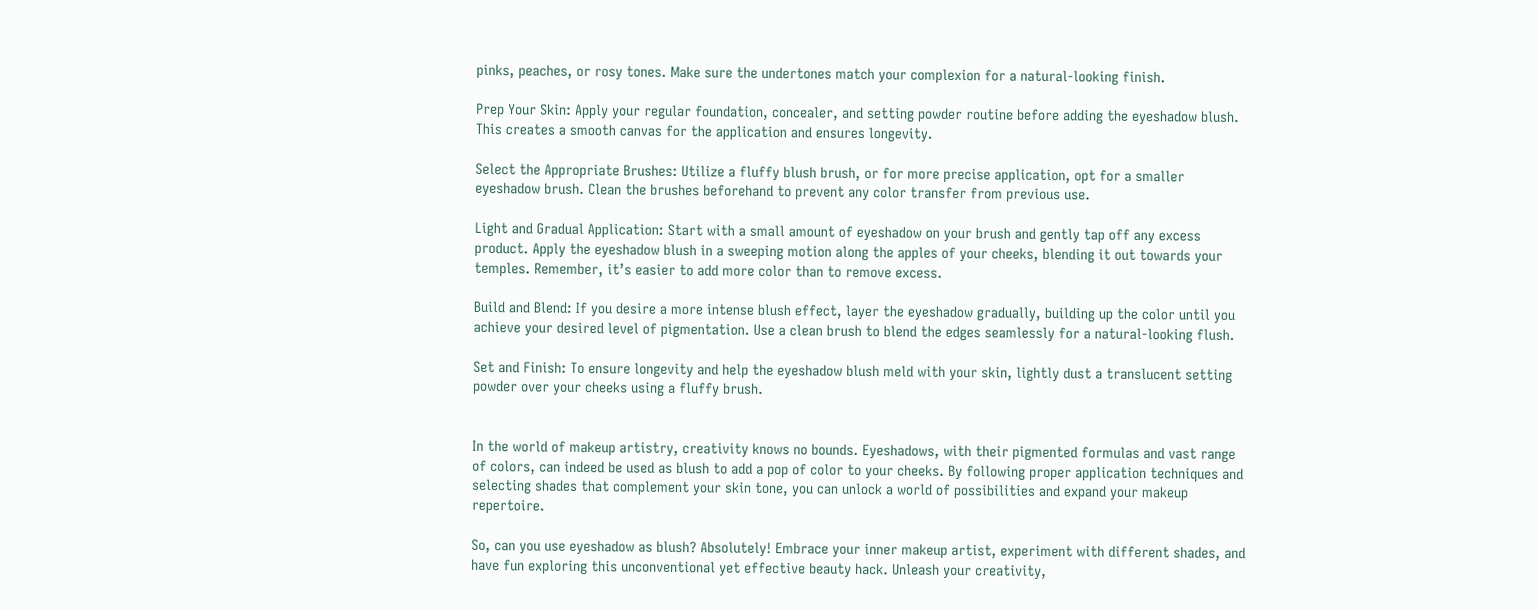pinks, peaches, or rosy tones. Make sure the undertones match your complexion for a natural-looking finish.

Prep Your Skin: Apply your regular foundation, concealer, and setting powder routine before adding the eyeshadow blush. This creates a smooth canvas for the application and ensures longevity.

Select the Appropriate Brushes: Utilize a fluffy blush brush, or for more precise application, opt for a smaller eyeshadow brush. Clean the brushes beforehand to prevent any color transfer from previous use.

Light and Gradual Application: Start with a small amount of eyeshadow on your brush and gently tap off any excess product. Apply the eyeshadow blush in a sweeping motion along the apples of your cheeks, blending it out towards your temples. Remember, it’s easier to add more color than to remove excess.

Build and Blend: If you desire a more intense blush effect, layer the eyeshadow gradually, building up the color until you achieve your desired level of pigmentation. Use a clean brush to blend the edges seamlessly for a natural-looking flush.

Set and Finish: To ensure longevity and help the eyeshadow blush meld with your skin, lightly dust a translucent setting powder over your cheeks using a fluffy brush.


In the world of makeup artistry, creativity knows no bounds. Eyeshadows, with their pigmented formulas and vast range of colors, can indeed be used as blush to add a pop of color to your cheeks. By following proper application techniques and selecting shades that complement your skin tone, you can unlock a world of possibilities and expand your makeup repertoire.

So, can you use eyeshadow as blush? Absolutely! Embrace your inner makeup artist, experiment with different shades, and have fun exploring this unconventional yet effective beauty hack. Unleash your creativity,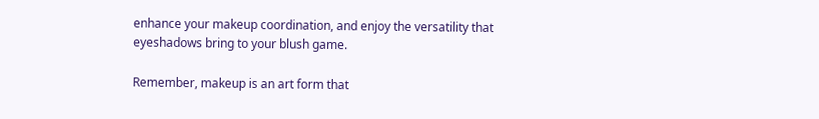enhance your makeup coordination, and enjoy the versatility that eyeshadows bring to your blush game.

Remember, makeup is an art form that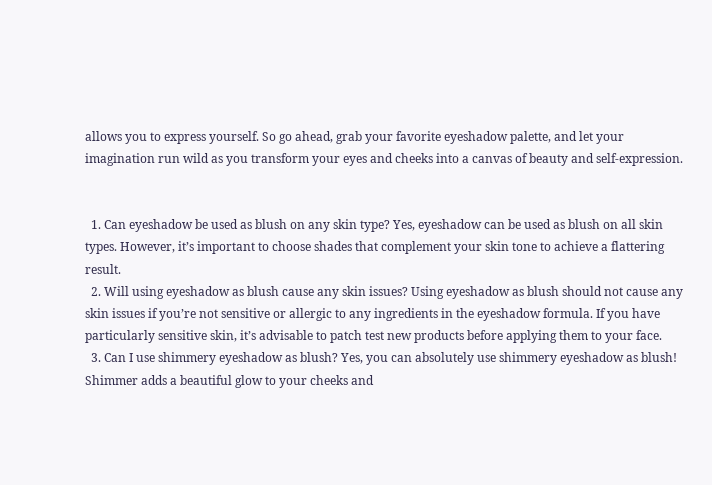allows you to express yourself. So go ahead, grab your favorite eyeshadow palette, and let your imagination run wild as you transform your eyes and cheeks into a canvas of beauty and self-expression.


  1. Can eyeshadow be used as blush on any skin type? Yes, eyeshadow can be used as blush on all skin types. However, it’s important to choose shades that complement your skin tone to achieve a flattering result.
  2. Will using eyeshadow as blush cause any skin issues? Using eyeshadow as blush should not cause any skin issues if you’re not sensitive or allergic to any ingredients in the eyeshadow formula. If you have particularly sensitive skin, it’s advisable to patch test new products before applying them to your face.
  3. Can I use shimmery eyeshadow as blush? Yes, you can absolutely use shimmery eyeshadow as blush! Shimmer adds a beautiful glow to your cheeks and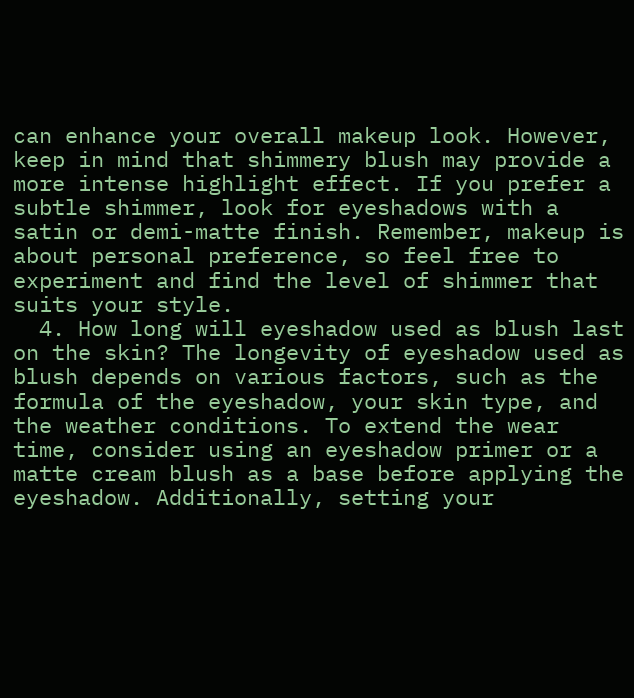can enhance your overall makeup look. However, keep in mind that shimmery blush may provide a more intense highlight effect. If you prefer a subtle shimmer, look for eyeshadows with a satin or demi-matte finish. Remember, makeup is about personal preference, so feel free to experiment and find the level of shimmer that suits your style.
  4. How long will eyeshadow used as blush last on the skin? The longevity of eyeshadow used as blush depends on various factors, such as the formula of the eyeshadow, your skin type, and the weather conditions. To extend the wear time, consider using an eyeshadow primer or a matte cream blush as a base before applying the eyeshadow. Additionally, setting your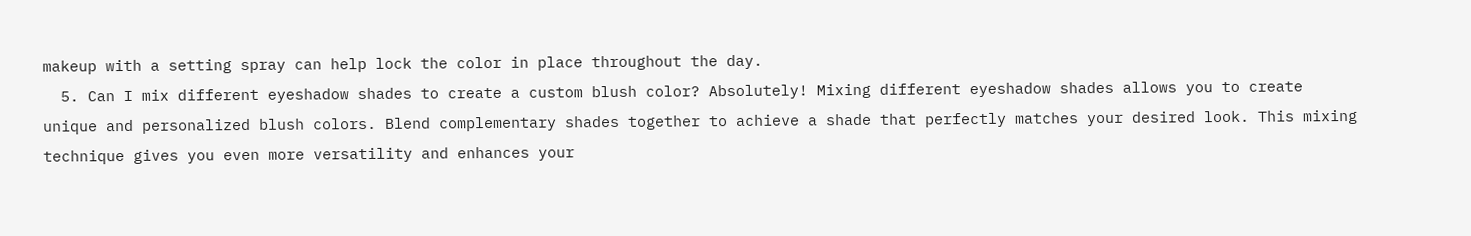makeup with a setting spray can help lock the color in place throughout the day.
  5. Can I mix different eyeshadow shades to create a custom blush color? Absolutely! Mixing different eyeshadow shades allows you to create unique and personalized blush colors. Blend complementary shades together to achieve a shade that perfectly matches your desired look. This mixing technique gives you even more versatility and enhances your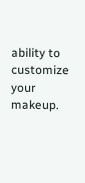ability to customize your makeup.